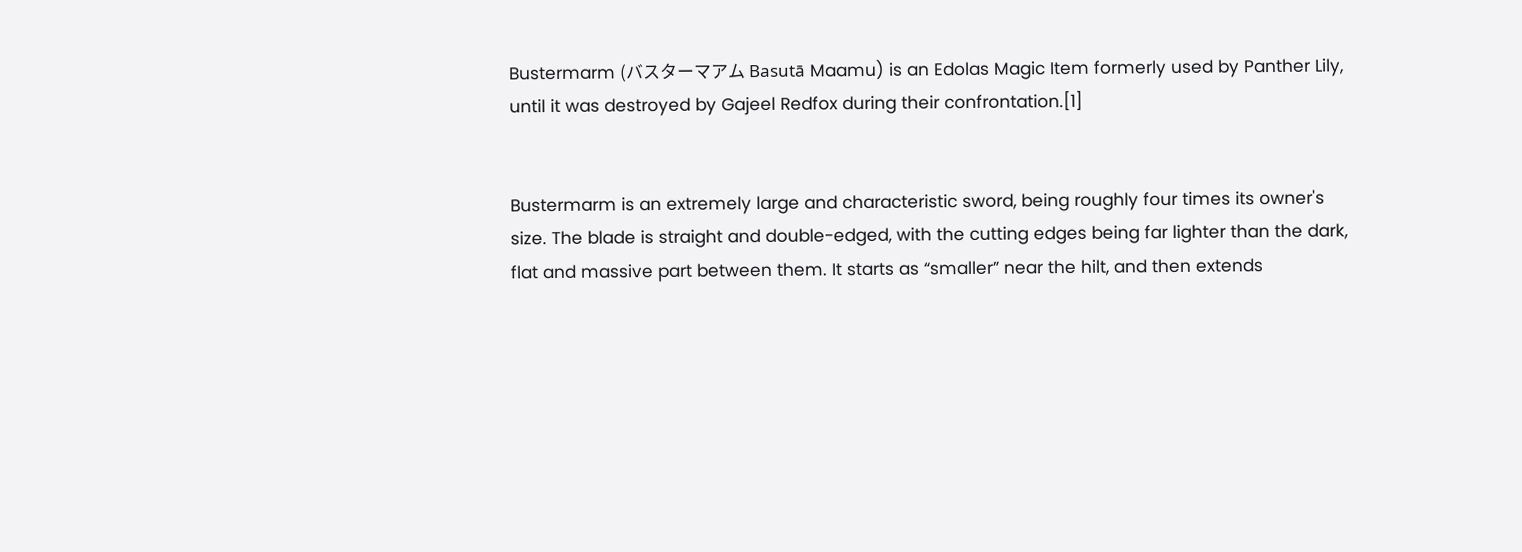Bustermarm (バスターマアム Basutā Maamu) is an Edolas Magic Item formerly used by Panther Lily, until it was destroyed by Gajeel Redfox during their confrontation.[1]


Bustermarm is an extremely large and characteristic sword, being roughly four times its owner's size. The blade is straight and double-edged, with the cutting edges being far lighter than the dark, flat and massive part between them. It starts as “smaller” near the hilt, and then extends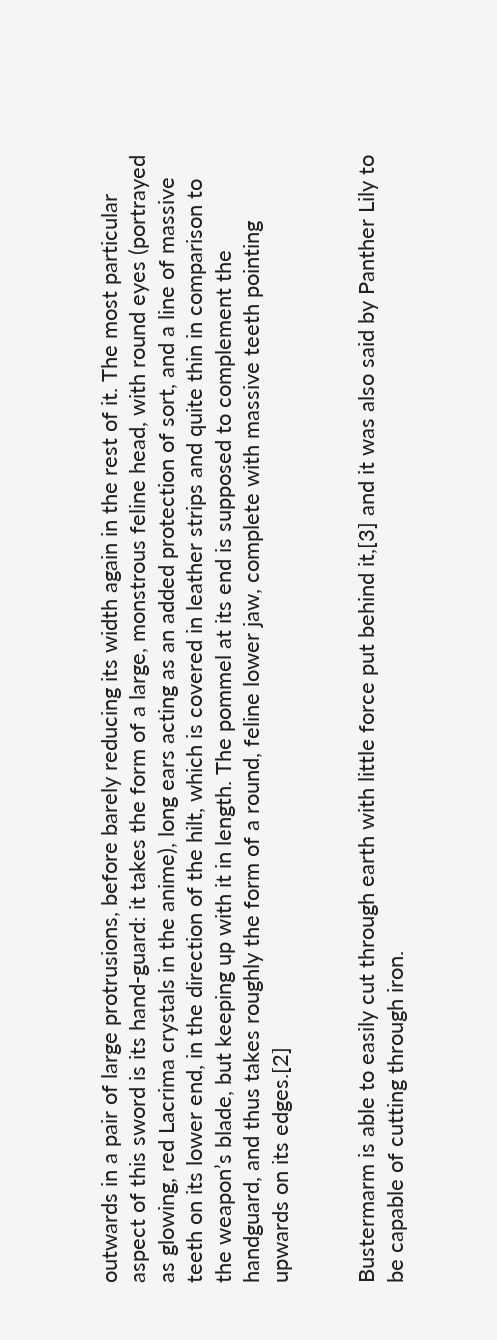outwards in a pair of large protrusions, before barely reducing its width again in the rest of it. The most particular aspect of this sword is its hand-guard: it takes the form of a large, monstrous feline head, with round eyes (portrayed as glowing, red Lacrima crystals in the anime), long ears acting as an added protection of sort, and a line of massive teeth on its lower end, in the direction of the hilt, which is covered in leather strips and quite thin in comparison to the weapon’s blade, but keeping up with it in length. The pommel at its end is supposed to complement the handguard, and thus takes roughly the form of a round, feline lower jaw, complete with massive teeth pointing upwards on its edges.[2]


Bustermarm is able to easily cut through earth with little force put behind it,[3] and it was also said by Panther Lily to be capable of cutting through iron.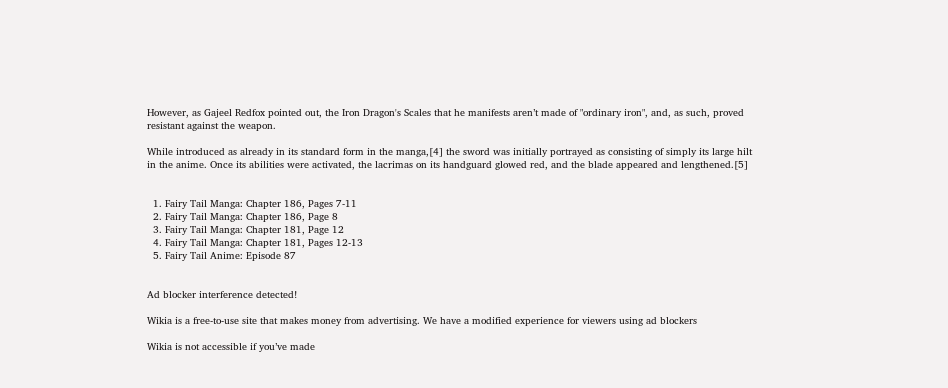However, as Gajeel Redfox pointed out, the Iron Dragon's Scales that he manifests aren’t made of "ordinary iron", and, as such, proved resistant against the weapon.

While introduced as already in its standard form in the manga,[4] the sword was initially portrayed as consisting of simply its large hilt in the anime. Once its abilities were activated, the lacrimas on its handguard glowed red, and the blade appeared and lengthened.[5]


  1. Fairy Tail Manga: Chapter 186, Pages 7-11
  2. Fairy Tail Manga: Chapter 186, Page 8
  3. Fairy Tail Manga: Chapter 181, Page 12
  4. Fairy Tail Manga: Chapter 181, Pages 12-13
  5. Fairy Tail Anime: Episode 87


Ad blocker interference detected!

Wikia is a free-to-use site that makes money from advertising. We have a modified experience for viewers using ad blockers

Wikia is not accessible if you’ve made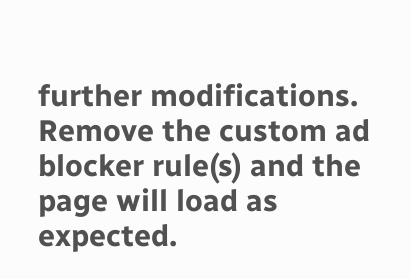further modifications. Remove the custom ad blocker rule(s) and the page will load as expected.